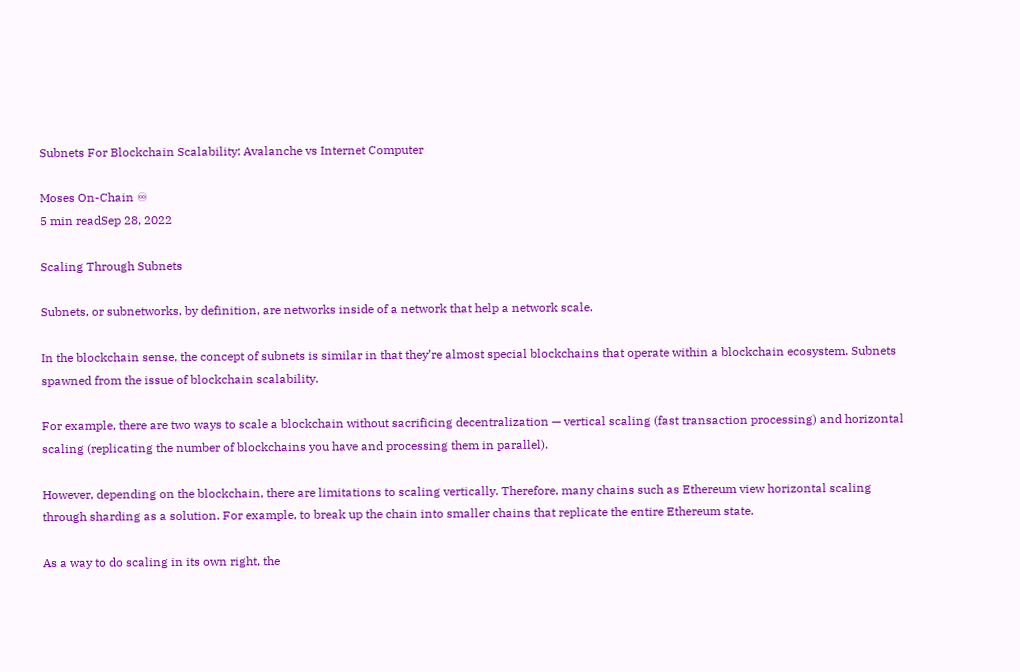Subnets For Blockchain Scalability: Avalanche vs Internet Computer

Moses On-Chain ♾
5 min readSep 28, 2022

Scaling Through Subnets

Subnets, or subnetworks, by definition, are networks inside of a network that help a network scale.

In the blockchain sense, the concept of subnets is similar in that they’re almost special blockchains that operate within a blockchain ecosystem. Subnets spawned from the issue of blockchain scalability.

For example, there are two ways to scale a blockchain without sacrificing decentralization — vertical scaling (fast transaction processing) and horizontal scaling (replicating the number of blockchains you have and processing them in parallel).

However, depending on the blockchain, there are limitations to scaling vertically. Therefore, many chains such as Ethereum view horizontal scaling through sharding as a solution. For example, to break up the chain into smaller chains that replicate the entire Ethereum state.

As a way to do scaling in its own right, the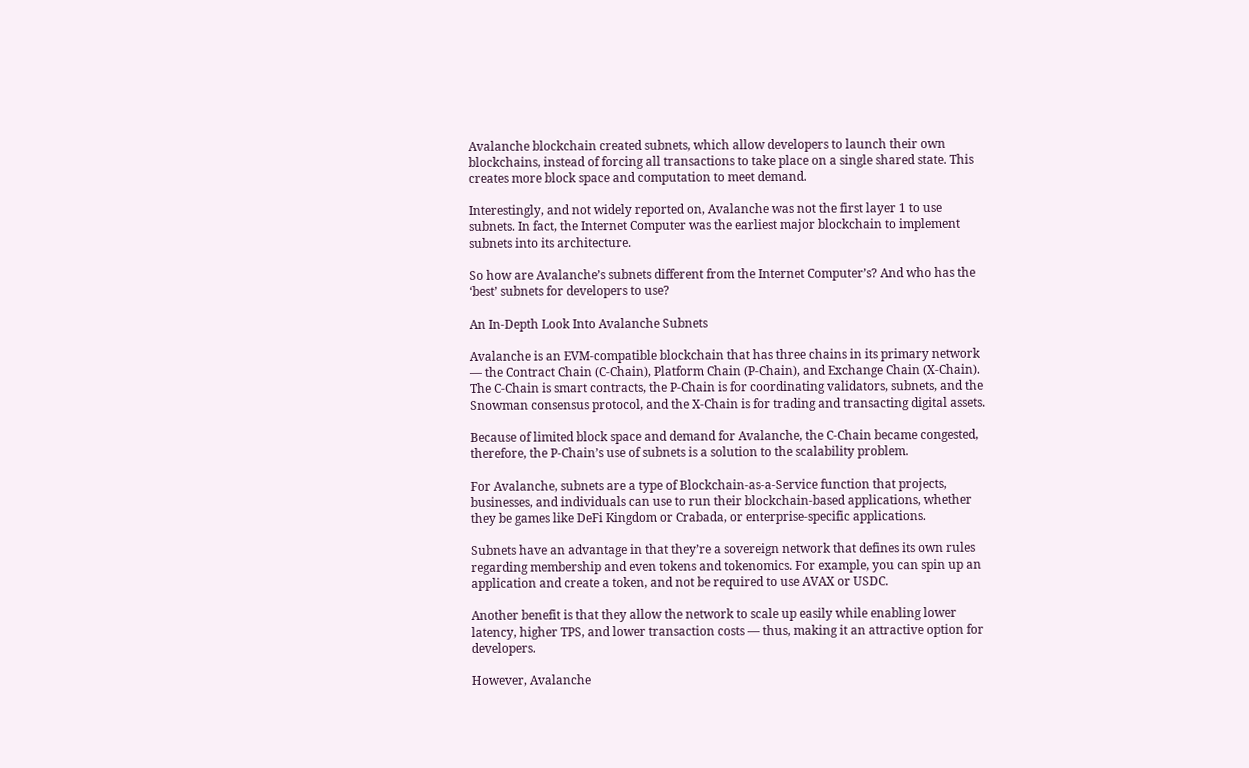Avalanche blockchain created subnets, which allow developers to launch their own blockchains, instead of forcing all transactions to take place on a single shared state. This creates more block space and computation to meet demand.

Interestingly, and not widely reported on, Avalanche was not the first layer 1 to use subnets. In fact, the Internet Computer was the earliest major blockchain to implement subnets into its architecture.

So how are Avalanche’s subnets different from the Internet Computer’s? And who has the ‘best’ subnets for developers to use?

An In-Depth Look Into Avalanche Subnets

Avalanche is an EVM-compatible blockchain that has three chains in its primary network — the Contract Chain (C-Chain), Platform Chain (P-Chain), and Exchange Chain (X-Chain). The C-Chain is smart contracts, the P-Chain is for coordinating validators, subnets, and the Snowman consensus protocol, and the X-Chain is for trading and transacting digital assets.

Because of limited block space and demand for Avalanche, the C-Chain became congested, therefore, the P-Chain’s use of subnets is a solution to the scalability problem.

For Avalanche, subnets are a type of Blockchain-as-a-Service function that projects, businesses, and individuals can use to run their blockchain-based applications, whether they be games like DeFi Kingdom or Crabada, or enterprise-specific applications.

Subnets have an advantage in that they’re a sovereign network that defines its own rules regarding membership and even tokens and tokenomics. For example, you can spin up an application and create a token, and not be required to use AVAX or USDC.

Another benefit is that they allow the network to scale up easily while enabling lower latency, higher TPS, and lower transaction costs — thus, making it an attractive option for developers.

However, Avalanche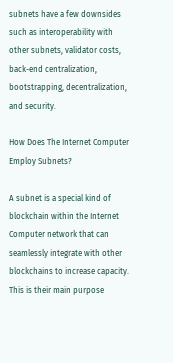subnets have a few downsides such as interoperability with other subnets, validator costs, back-end centralization, bootstrapping, decentralization, and security.

How Does The Internet Computer Employ Subnets?

A subnet is a special kind of blockchain within the Internet Computer network that can seamlessly integrate with other blockchains to increase capacity. This is their main purpose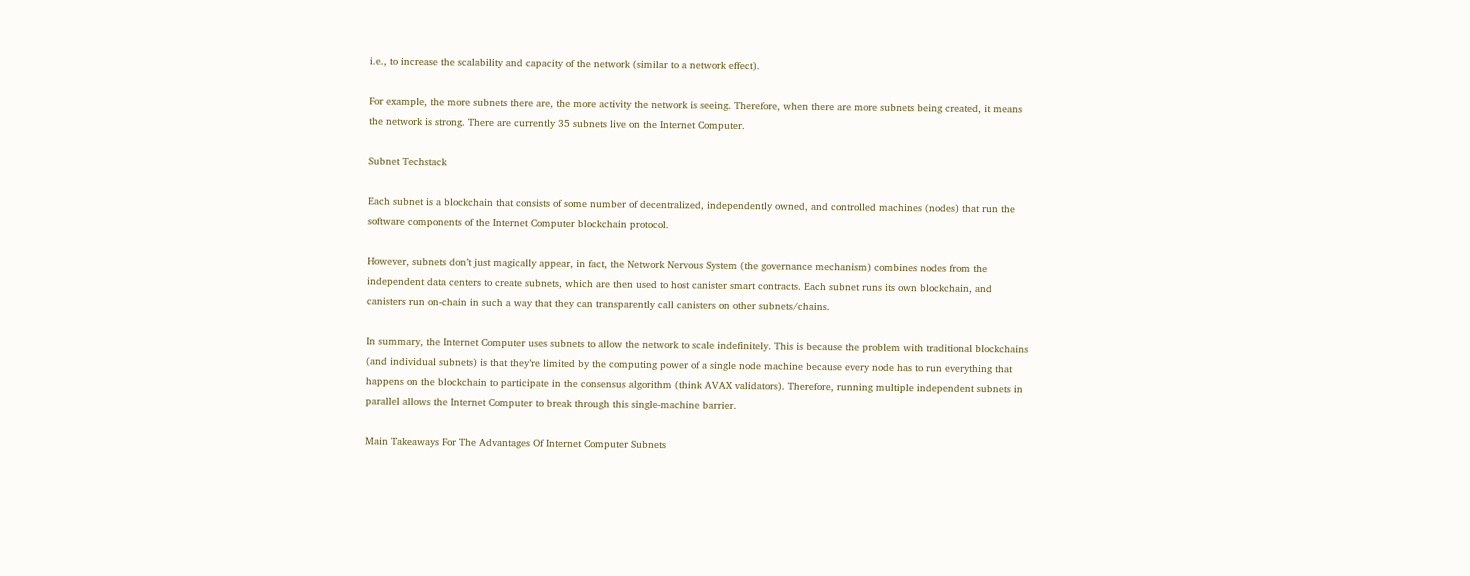i.e., to increase the scalability and capacity of the network (similar to a network effect).

For example, the more subnets there are, the more activity the network is seeing. Therefore, when there are more subnets being created, it means the network is strong. There are currently 35 subnets live on the Internet Computer.

Subnet Techstack

Each subnet is a blockchain that consists of some number of decentralized, independently owned, and controlled machines (nodes) that run the software components of the Internet Computer blockchain protocol.

However, subnets don’t just magically appear, in fact, the Network Nervous System (the governance mechanism) combines nodes from the independent data centers to create subnets, which are then used to host canister smart contracts. Each subnet runs its own blockchain, and canisters run on-chain in such a way that they can transparently call canisters on other subnets/chains.

In summary, the Internet Computer uses subnets to allow the network to scale indefinitely. This is because the problem with traditional blockchains (and individual subnets) is that they’re limited by the computing power of a single node machine because every node has to run everything that happens on the blockchain to participate in the consensus algorithm (think AVAX validators). Therefore, running multiple independent subnets in parallel allows the Internet Computer to break through this single-machine barrier.

Main Takeaways For The Advantages Of Internet Computer Subnets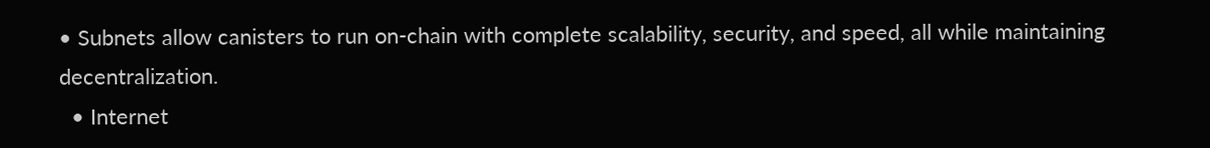• Subnets allow canisters to run on-chain with complete scalability, security, and speed, all while maintaining decentralization.
  • Internet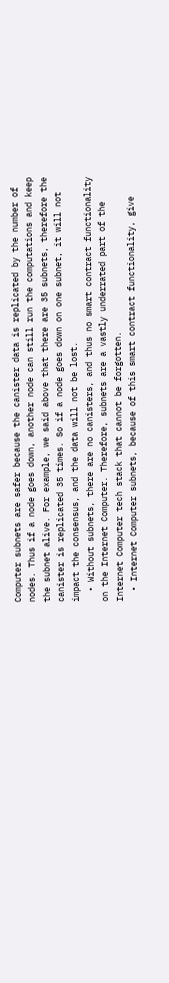Computer subnets are safer because the canister data is replicated by the number of nodes. Thus if a node goes down, another node can still run the computations and keep the subnet alive. For example, we said above that there are 35 subnets, therefore the canister is replicated 35 times. So if a node goes down on one subnet, it will not impact the consensus, and the data will not be lost.
  • Without subnets, there are no canisters, and thus no smart contract functionality on the Internet Computer. Therefore, subnets are a vastly underrated part of the Internet Computer tech stack that cannot be forgotten.
  • Internet Computer subnets, because of this smart contract functionality, give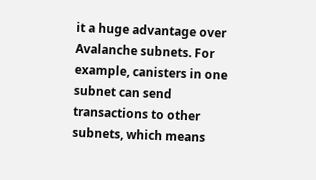it a huge advantage over Avalanche subnets. For example, canisters in one subnet can send transactions to other subnets, which means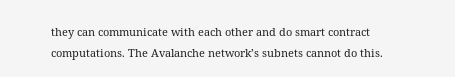they can communicate with each other and do smart contract computations. The Avalanche network’s subnets cannot do this.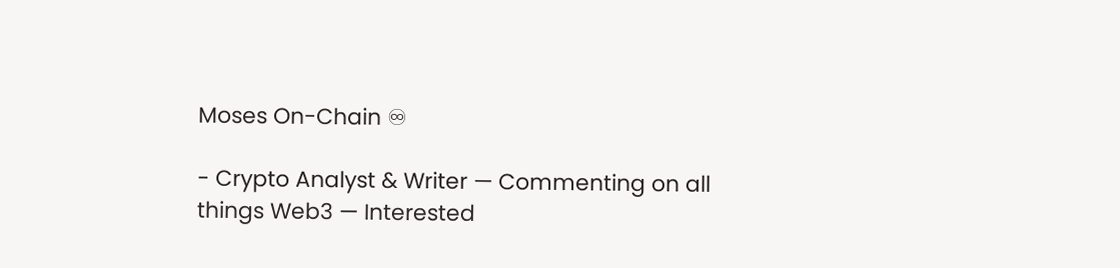Moses On-Chain ♾

- Crypto Analyst & Writer — Commenting on all things Web3 — Interested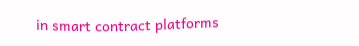in smart contract platforms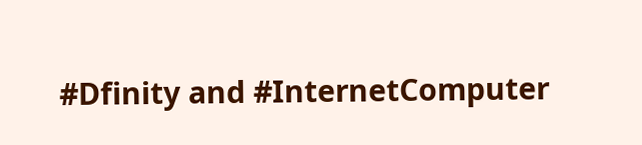#Dfinity and #InternetComputer